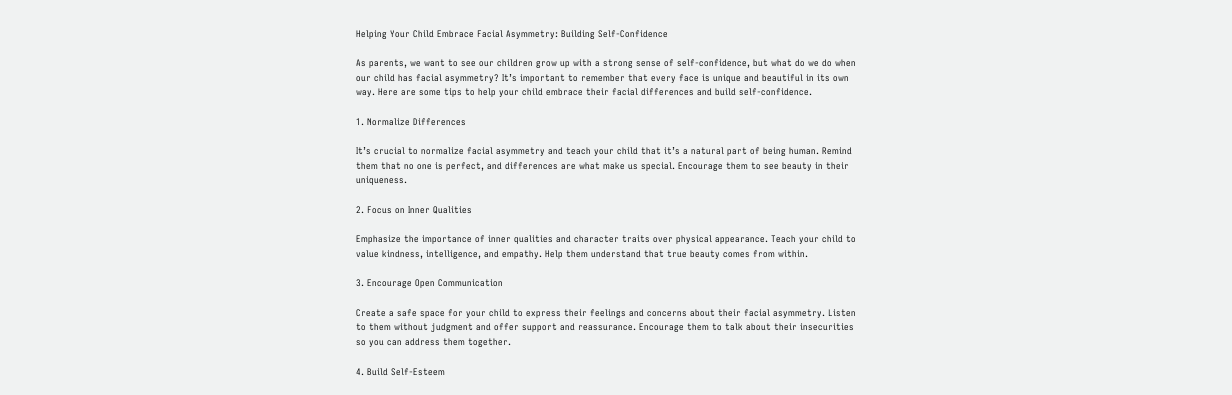Helping Your Child Embrace Facial Asymmetry: Building Self-Confidence

As parents, we want to see our children grow up with a strong sense of self-confidence, but what do we do when our child has facial asymmetry? It’s important to remember that every face is unique and beautiful in its own way. Here are some tips to help your child embrace their facial differences and build self-confidence.

1. Normalize Differences

It’s crucial to normalize facial asymmetry and teach your child that it’s a natural part of being human. Remind them that no one is perfect, and differences are what make us special. Encourage them to see beauty in their uniqueness.

2. Focus on Inner Qualities

Emphasize the importance of inner qualities and character traits over physical appearance. Teach your child to value kindness, intelligence, and empathy. Help them understand that true beauty comes from within.

3. Encourage Open Communication

Create a safe space for your child to express their feelings and concerns about their facial asymmetry. Listen to them without judgment and offer support and reassurance. Encourage them to talk about their insecurities so you can address them together.

4. Build Self-Esteem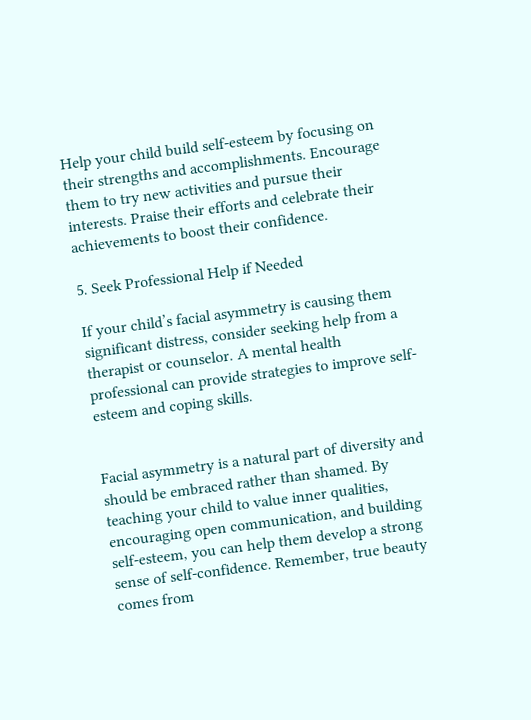Help your child build self-esteem by focusing on their strengths and accomplishments. Encourage them to try new activities and pursue their interests. Praise their efforts and celebrate their achievements to boost their confidence.

5. Seek Professional Help if Needed

If your child’s facial asymmetry is causing them significant distress, consider seeking help from a therapist or counselor. A mental health professional can provide strategies to improve self-esteem and coping skills.


Facial asymmetry is a natural part of diversity and should be embraced rather than shamed. By teaching your child to value inner qualities, encouraging open communication, and building self-esteem, you can help them develop a strong sense of self-confidence. Remember, true beauty comes from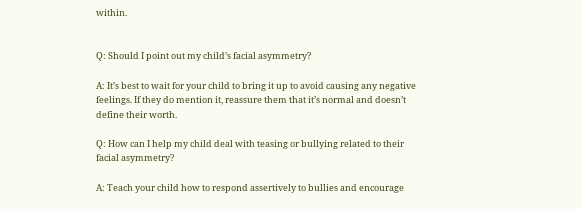within.


Q: Should I point out my child’s facial asymmetry?

A: It’s best to wait for your child to bring it up to avoid causing any negative feelings. If they do mention it, reassure them that it’s normal and doesn’t define their worth.

Q: How can I help my child deal with teasing or bullying related to their facial asymmetry?

A: Teach your child how to respond assertively to bullies and encourage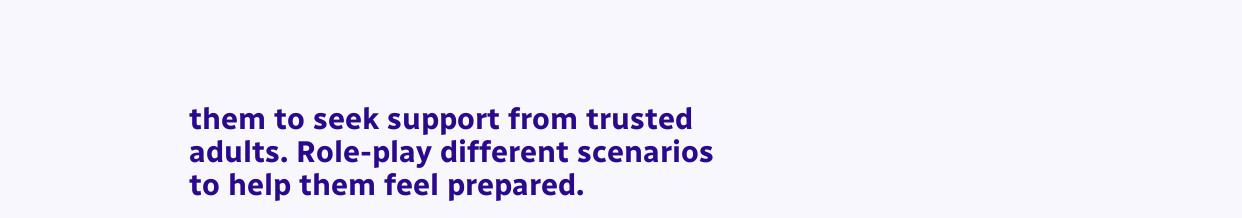them to seek support from trusted adults. Role-play different scenarios to help them feel prepared.